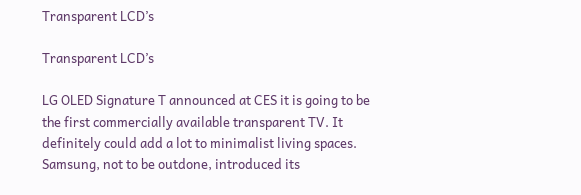Transparent LCD’s

Transparent LCD’s

LG OLED Signature T announced at CES it is going to be the first commercially available transparent TV. It definitely could add a lot to minimalist living spaces. Samsung, not to be outdone, introduced its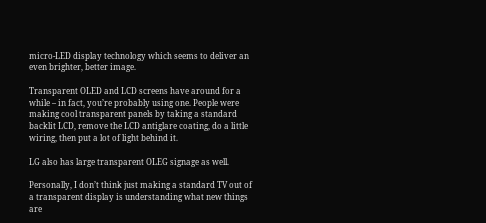micro-LED display technology which seems to deliver an even brighter, better image.

Transparent OLED and LCD screens have around for a while – in fact, you’re probably using one. People were making cool transparent panels by taking a standard backlit LCD, remove the LCD antiglare coating, do a little wiring, then put a lot of light behind it.

LG also has large transparent OLEG signage as well.

Personally, I don’t think just making a standard TV out of a transparent display is understanding what new things are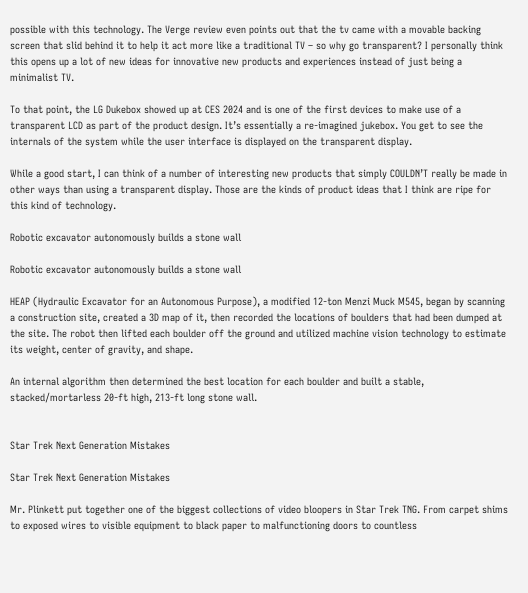possible with this technology. The Verge review even points out that the tv came with a movable backing screen that slid behind it to help it act more like a traditional TV – so why go transparent? I personally think this opens up a lot of new ideas for innovative new products and experiences instead of just being a minimalist TV.

To that point, the LG Dukebox showed up at CES 2024 and is one of the first devices to make use of a transparent LCD as part of the product design. It’s essentially a re-imagined jukebox. You get to see the internals of the system while the user interface is displayed on the transparent display.

While a good start, I can think of a number of interesting new products that simply COULDN’T really be made in other ways than using a transparent display. Those are the kinds of product ideas that I think are ripe for this kind of technology.

Robotic excavator autonomously builds a stone wall

Robotic excavator autonomously builds a stone wall

HEAP (Hydraulic Excavator for an Autonomous Purpose), a modified 12-ton Menzi Muck M545, began by scanning a construction site, created a 3D map of it, then recorded the locations of boulders that had been dumped at the site. The robot then lifted each boulder off the ground and utilized machine vision technology to estimate its weight, center of gravity, and shape.

An internal algorithm then determined the best location for each boulder and built a stable, stacked/mortarless 20-ft high, 213-ft long stone wall.


Star Trek Next Generation Mistakes

Star Trek Next Generation Mistakes

Mr. Plinkett put together one of the biggest collections of video bloopers in Star Trek TNG. From carpet shims to exposed wires to visible equipment to black paper to malfunctioning doors to countless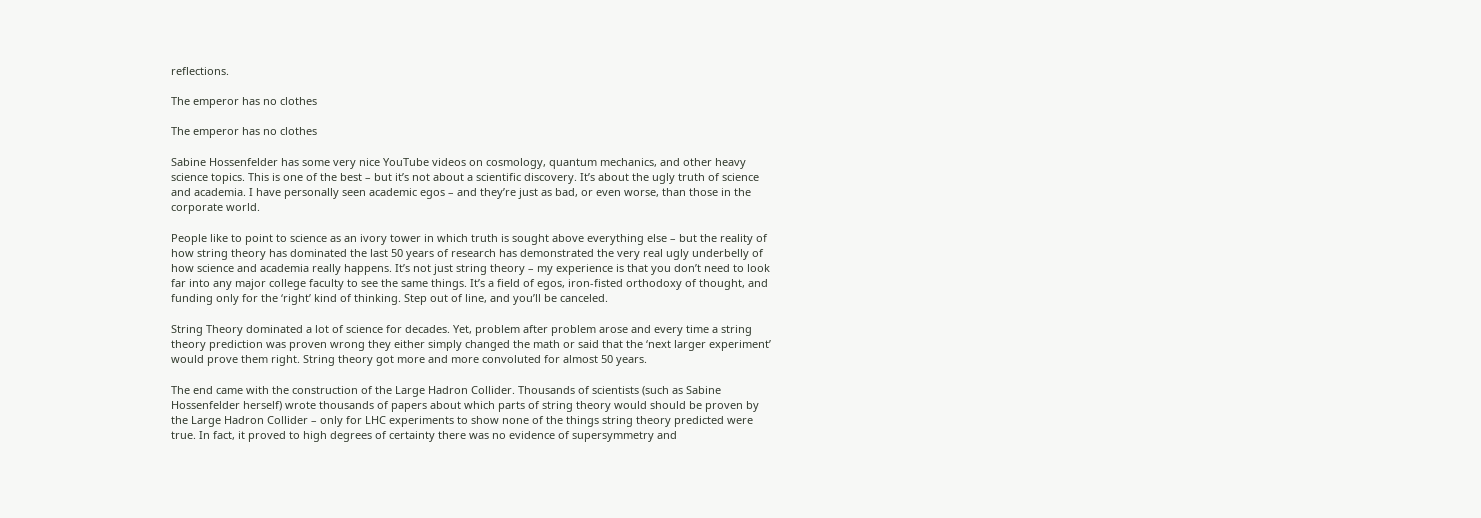reflections.

The emperor has no clothes

The emperor has no clothes

Sabine Hossenfelder has some very nice YouTube videos on cosmology, quantum mechanics, and other heavy science topics. This is one of the best – but it’s not about a scientific discovery. It’s about the ugly truth of science and academia. I have personally seen academic egos – and they’re just as bad, or even worse, than those in the corporate world.

People like to point to science as an ivory tower in which truth is sought above everything else – but the reality of how string theory has dominated the last 50 years of research has demonstrated the very real ugly underbelly of how science and academia really happens. It’s not just string theory – my experience is that you don’t need to look far into any major college faculty to see the same things. It’s a field of egos, iron-fisted orthodoxy of thought, and funding only for the ‘right’ kind of thinking. Step out of line, and you’ll be canceled.

String Theory dominated a lot of science for decades. Yet, problem after problem arose and every time a string theory prediction was proven wrong they either simply changed the math or said that the ‘next larger experiment’ would prove them right. String theory got more and more convoluted for almost 50 years.

The end came with the construction of the Large Hadron Collider. Thousands of scientists (such as Sabine Hossenfelder herself) wrote thousands of papers about which parts of string theory would should be proven by the Large Hadron Collider – only for LHC experiments to show none of the things string theory predicted were true. In fact, it proved to high degrees of certainty there was no evidence of supersymmetry and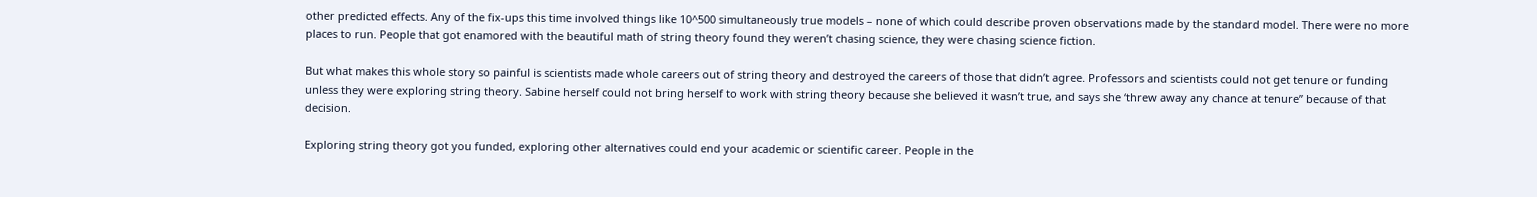other predicted effects. Any of the fix-ups this time involved things like 10^500 simultaneously true models – none of which could describe proven observations made by the standard model. There were no more places to run. People that got enamored with the beautiful math of string theory found they weren’t chasing science, they were chasing science fiction.

But what makes this whole story so painful is scientists made whole careers out of string theory and destroyed the careers of those that didn’t agree. Professors and scientists could not get tenure or funding unless they were exploring string theory. Sabine herself could not bring herself to work with string theory because she believed it wasn’t true, and says she ‘threw away any chance at tenure” because of that decision.

Exploring string theory got you funded, exploring other alternatives could end your academic or scientific career. People in the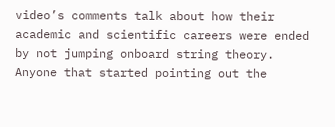video’s comments talk about how their academic and scientific careers were ended by not jumping onboard string theory. Anyone that started pointing out the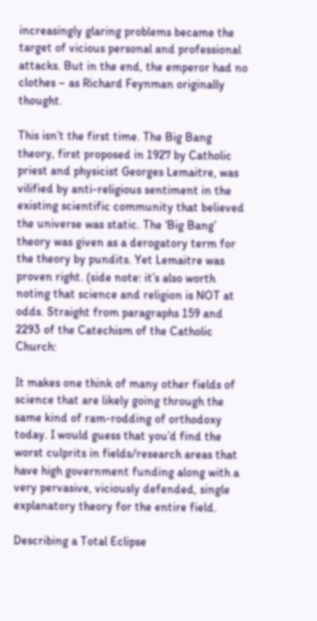increasingly glaring problems became the target of vicious personal and professional attacks. But in the end, the emperor had no clothes – as Richard Feynman originally thought.

This isn’t the first time. The Big Bang theory, first proposed in 1927 by Catholic priest and physicist Georges Lemaitre, was vilified by anti-religious sentiment in the existing scientific community that believed the universe was static. The ‘Big Bang’ theory was given as a derogatory term for the theory by pundits. Yet Lemaitre was proven right. (side note: it’s also worth noting that science and religion is NOT at odds. Straight from paragraphs 159 and 2293 of the Catechism of the Catholic Church:

It makes one think of many other fields of science that are likely going through the same kind of ram-rodding of orthodoxy today. I would guess that you’d find the worst culprits in fields/research areas that have high government funding along with a very pervasive, viciously defended, single explanatory theory for the entire field.

Describing a Total Eclipse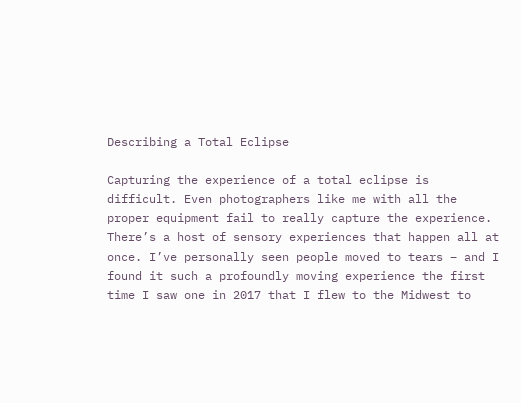Describing a Total Eclipse

Capturing the experience of a total eclipse is difficult. Even photographers like me with all the proper equipment fail to really capture the experience. There’s a host of sensory experiences that happen all at once. I’ve personally seen people moved to tears – and I found it such a profoundly moving experience the first time I saw one in 2017 that I flew to the Midwest to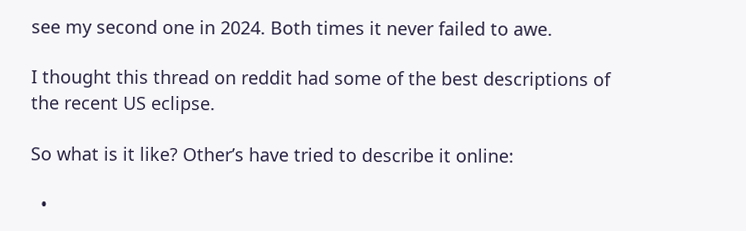see my second one in 2024. Both times it never failed to awe.

I thought this thread on reddit had some of the best descriptions of the recent US eclipse.

So what is it like? Other’s have tried to describe it online:

  •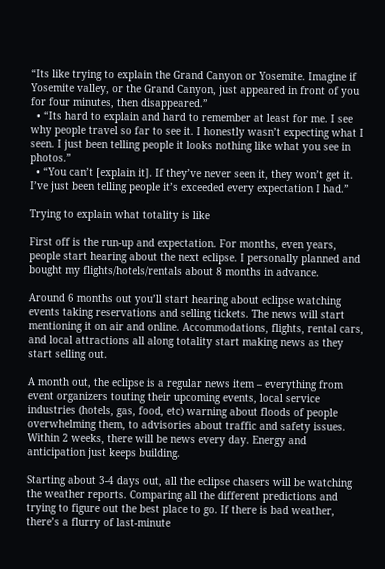“Its like trying to explain the Grand Canyon or Yosemite. Imagine if Yosemite valley, or the Grand Canyon, just appeared in front of you for four minutes, then disappeared.”
  • “Its hard to explain and hard to remember at least for me. I see why people travel so far to see it. I honestly wasn’t expecting what I seen. I just been telling people it looks nothing like what you see in photos.”
  • “You can’t [explain it]. If they’ve never seen it, they won’t get it. I’ve just been telling people it’s exceeded every expectation I had.”

Trying to explain what totality is like

First off is the run-up and expectation. For months, even years, people start hearing about the next eclipse. I personally planned and bought my flights/hotels/rentals about 8 months in advance.

Around 6 months out you’ll start hearing about eclipse watching events taking reservations and selling tickets. The news will start mentioning it on air and online. Accommodations, flights, rental cars, and local attractions all along totality start making news as they start selling out.

A month out, the eclipse is a regular news item – everything from event organizers touting their upcoming events, local service industries (hotels, gas, food, etc) warning about floods of people overwhelming them, to advisories about traffic and safety issues. Within 2 weeks, there will be news every day. Energy and anticipation just keeps building.

Starting about 3-4 days out, all the eclipse chasers will be watching the weather reports. Comparing all the different predictions and trying to figure out the best place to go. If there is bad weather, there’s a flurry of last-minute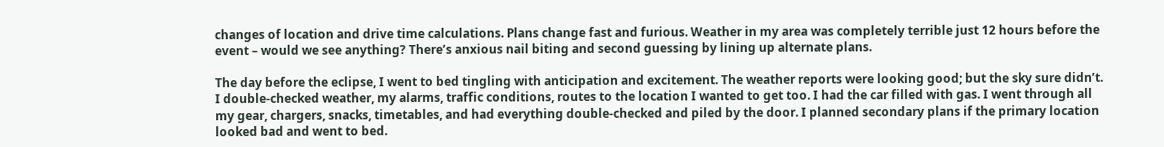changes of location and drive time calculations. Plans change fast and furious. Weather in my area was completely terrible just 12 hours before the event – would we see anything? There’s anxious nail biting and second guessing by lining up alternate plans.

The day before the eclipse, I went to bed tingling with anticipation and excitement. The weather reports were looking good; but the sky sure didn’t. I double-checked weather, my alarms, traffic conditions, routes to the location I wanted to get too. I had the car filled with gas. I went through all my gear, chargers, snacks, timetables, and had everything double-checked and piled by the door. I planned secondary plans if the primary location looked bad and went to bed.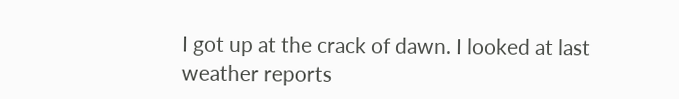I got up at the crack of dawn. I looked at last weather reports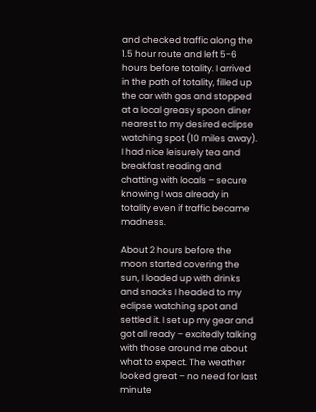and checked traffic along the 1.5 hour route and left 5-6 hours before totality. I arrived in the path of totality, filled up the car with gas and stopped at a local greasy spoon diner nearest to my desired eclipse watching spot (10 miles away). I had nice leisurely tea and breakfast reading and chatting with locals – secure knowing I was already in totality even if traffic became madness.

About 2 hours before the moon started covering the sun, I loaded up with drinks and snacks I headed to my eclipse watching spot and settled it. I set up my gear and got all ready – excitedly talking with those around me about what to expect. The weather looked great – no need for last minute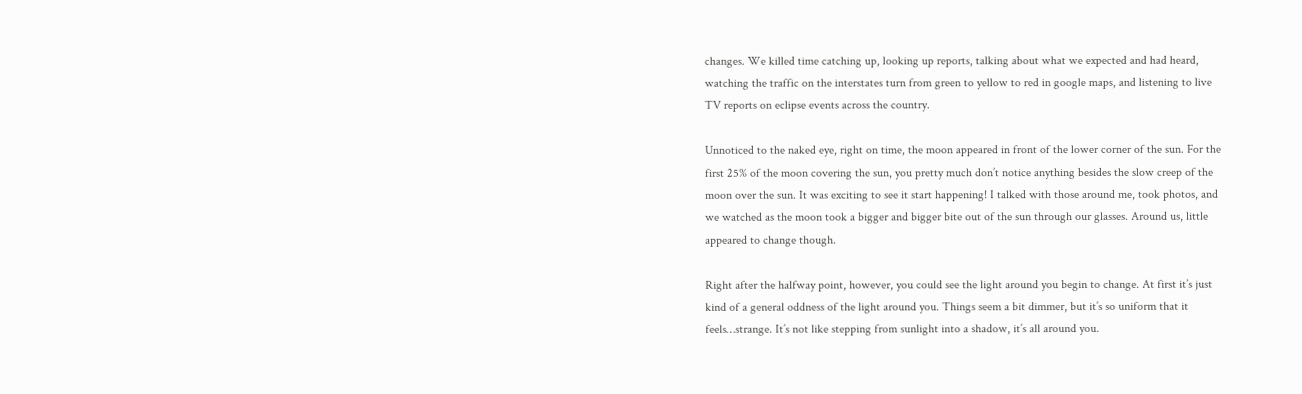changes. We killed time catching up, looking up reports, talking about what we expected and had heard, watching the traffic on the interstates turn from green to yellow to red in google maps, and listening to live TV reports on eclipse events across the country.

Unnoticed to the naked eye, right on time, the moon appeared in front of the lower corner of the sun. For the first 25% of the moon covering the sun, you pretty much don’t notice anything besides the slow creep of the moon over the sun. It was exciting to see it start happening! I talked with those around me, took photos, and we watched as the moon took a bigger and bigger bite out of the sun through our glasses. Around us, little appeared to change though.

Right after the halfway point, however, you could see the light around you begin to change. At first it’s just kind of a general oddness of the light around you. Things seem a bit dimmer, but it’s so uniform that it feels…strange. It’s not like stepping from sunlight into a shadow, it’s all around you.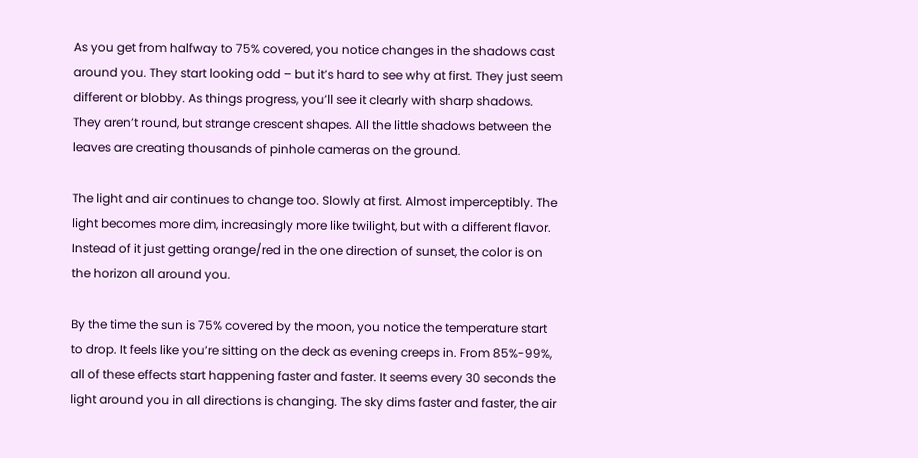As you get from halfway to 75% covered, you notice changes in the shadows cast around you. They start looking odd – but it’s hard to see why at first. They just seem different or blobby. As things progress, you’ll see it clearly with sharp shadows. They aren’t round, but strange crescent shapes. All the little shadows between the leaves are creating thousands of pinhole cameras on the ground.

The light and air continues to change too. Slowly at first. Almost imperceptibly. The light becomes more dim, increasingly more like twilight, but with a different flavor. Instead of it just getting orange/red in the one direction of sunset, the color is on the horizon all around you.

By the time the sun is 75% covered by the moon, you notice the temperature start to drop. It feels like you’re sitting on the deck as evening creeps in. From 85%-99%, all of these effects start happening faster and faster. It seems every 30 seconds the light around you in all directions is changing. The sky dims faster and faster, the air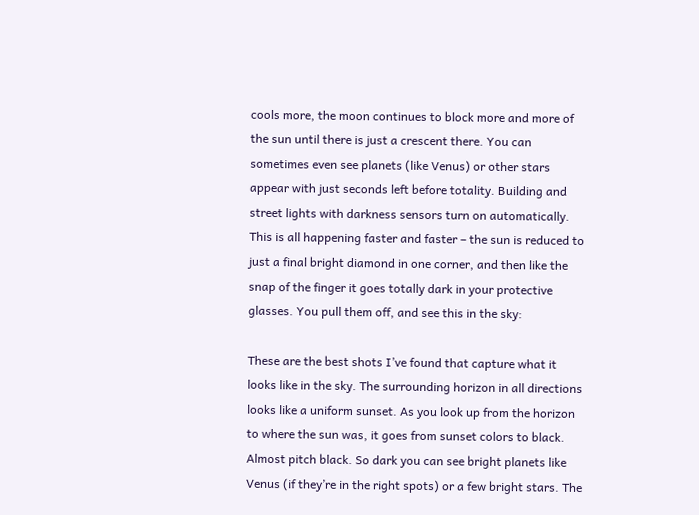cools more, the moon continues to block more and more of the sun until there is just a crescent there. You can sometimes even see planets (like Venus) or other stars appear with just seconds left before totality. Building and street lights with darkness sensors turn on automatically. This is all happening faster and faster – the sun is reduced to just a final bright diamond in one corner, and then like the snap of the finger it goes totally dark in your protective glasses. You pull them off, and see this in the sky:

These are the best shots I’ve found that capture what it looks like in the sky. The surrounding horizon in all directions looks like a uniform sunset. As you look up from the horizon to where the sun was, it goes from sunset colors to black. Almost pitch black. So dark you can see bright planets like Venus (if they’re in the right spots) or a few bright stars. The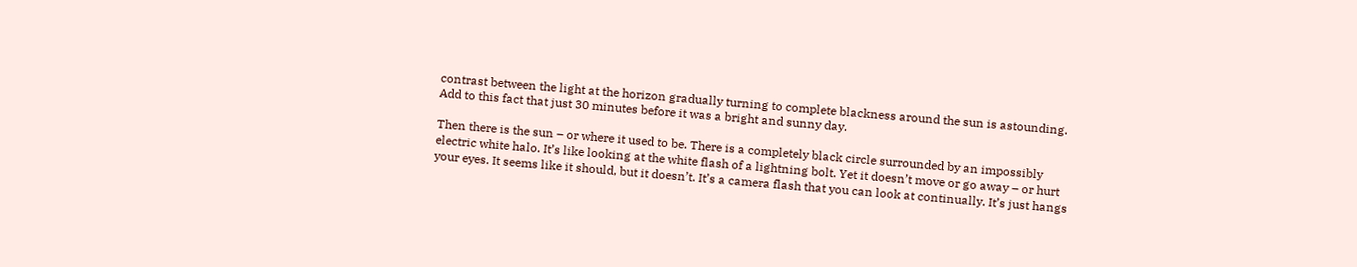contrast between the light at the horizon gradually turning to complete blackness around the sun is astounding. Add to this fact that just 30 minutes before it was a bright and sunny day.

Then there is the sun – or where it used to be. There is a completely black circle surrounded by an impossibly electric white halo. It’s like looking at the white flash of a lightning bolt. Yet it doesn’t move or go away – or hurt your eyes. It seems like it should, but it doesn’t. It’s a camera flash that you can look at continually. It’s just hangs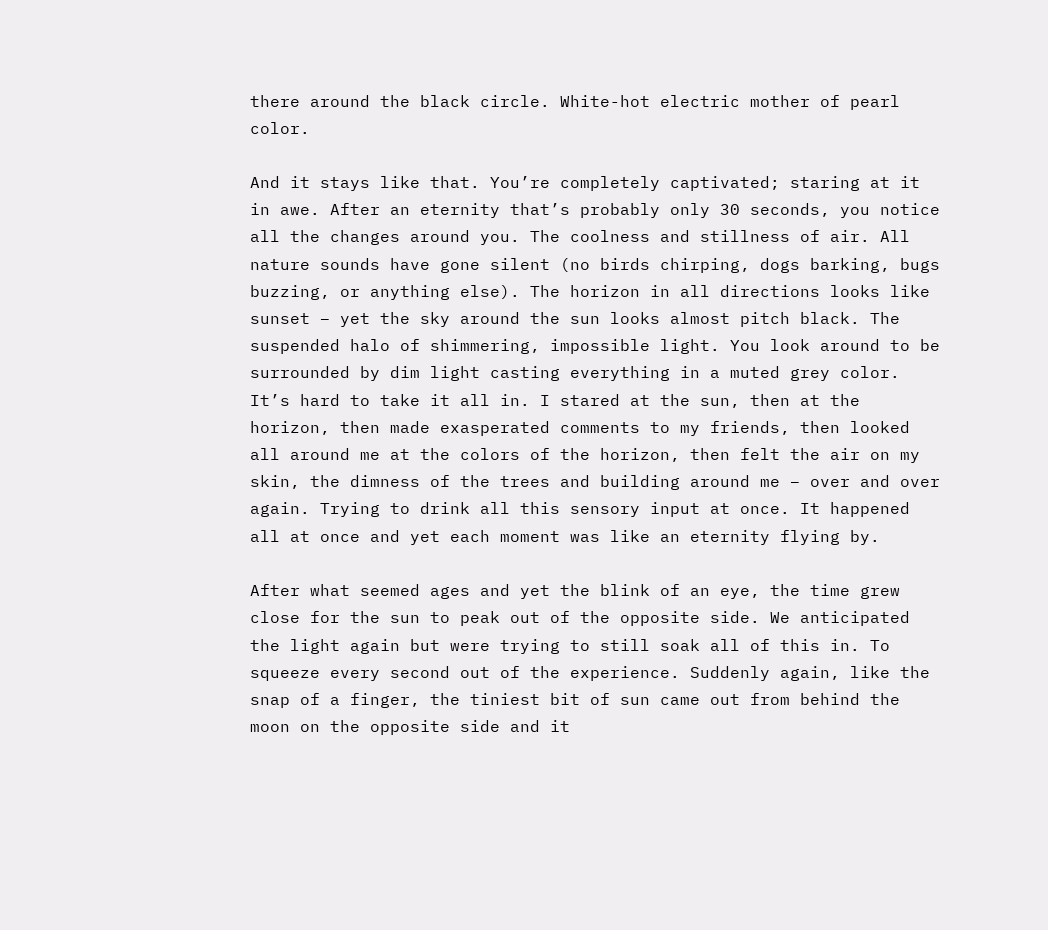there around the black circle. White-hot electric mother of pearl color.

And it stays like that. You’re completely captivated; staring at it in awe. After an eternity that’s probably only 30 seconds, you notice all the changes around you. The coolness and stillness of air. All nature sounds have gone silent (no birds chirping, dogs barking, bugs buzzing, or anything else). The horizon in all directions looks like sunset – yet the sky around the sun looks almost pitch black. The suspended halo of shimmering, impossible light. You look around to be surrounded by dim light casting everything in a muted grey color. It’s hard to take it all in. I stared at the sun, then at the horizon, then made exasperated comments to my friends, then looked all around me at the colors of the horizon, then felt the air on my skin, the dimness of the trees and building around me – over and over again. Trying to drink all this sensory input at once. It happened all at once and yet each moment was like an eternity flying by.

After what seemed ages and yet the blink of an eye, the time grew close for the sun to peak out of the opposite side. We anticipated the light again but were trying to still soak all of this in. To squeeze every second out of the experience. Suddenly again, like the snap of a finger, the tiniest bit of sun came out from behind the moon on the opposite side and it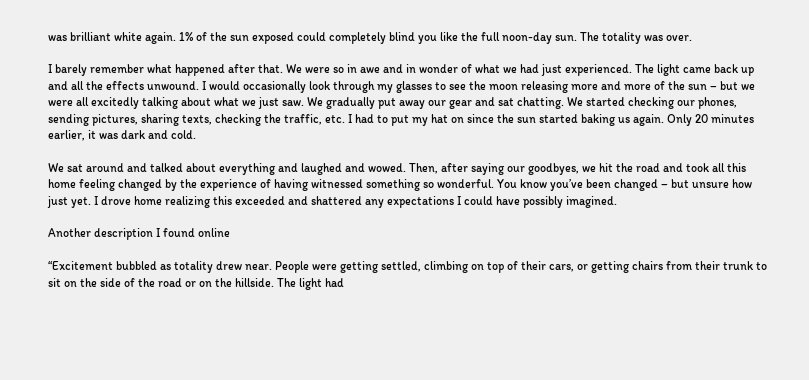was brilliant white again. 1% of the sun exposed could completely blind you like the full noon-day sun. The totality was over.

I barely remember what happened after that. We were so in awe and in wonder of what we had just experienced. The light came back up and all the effects unwound. I would occasionally look through my glasses to see the moon releasing more and more of the sun – but we were all excitedly talking about what we just saw. We gradually put away our gear and sat chatting. We started checking our phones, sending pictures, sharing texts, checking the traffic, etc. I had to put my hat on since the sun started baking us again. Only 20 minutes earlier, it was dark and cold.

We sat around and talked about everything and laughed and wowed. Then, after saying our goodbyes, we hit the road and took all this home feeling changed by the experience of having witnessed something so wonderful. You know you’ve been changed – but unsure how just yet. I drove home realizing this exceeded and shattered any expectations I could have possibly imagined.

Another description I found online

“Excitement bubbled as totality drew near. People were getting settled, climbing on top of their cars, or getting chairs from their trunk to sit on the side of the road or on the hillside. The light had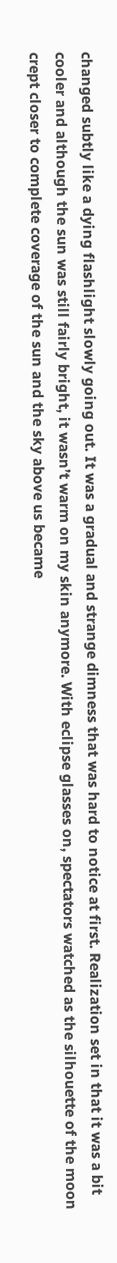changed subtly like a dying flashlight slowly going out. It was a gradual and strange dimness that was hard to notice at first. Realization set in that it was a bit cooler and although the sun was still fairly bright, it wasn’t warm on my skin anymore. With eclipse glasses on, spectators watched as the silhouette of the moon crept closer to complete coverage of the sun and the sky above us became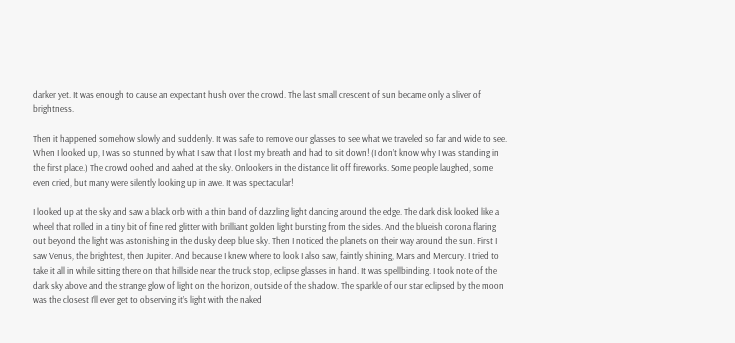darker yet. It was enough to cause an expectant hush over the crowd. The last small crescent of sun became only a sliver of brightness.

Then it happened somehow slowly and suddenly. It was safe to remove our glasses to see what we traveled so far and wide to see. When I looked up, I was so stunned by what I saw that I lost my breath and had to sit down! (I don’t know why I was standing in the first place.) The crowd oohed and aahed at the sky. Onlookers in the distance lit off fireworks. Some people laughed, some even cried, but many were silently looking up in awe. It was spectacular!

I looked up at the sky and saw a black orb with a thin band of dazzling light dancing around the edge. The dark disk looked like a wheel that rolled in a tiny bit of fine red glitter with brilliant golden light bursting from the sides. And the blueish corona flaring out beyond the light was astonishing in the dusky deep blue sky. Then I noticed the planets on their way around the sun. First I saw Venus, the brightest, then Jupiter. And because I knew where to look I also saw, faintly shining, Mars and Mercury. I tried to take it all in while sitting there on that hillside near the truck stop, eclipse glasses in hand. It was spellbinding. I took note of the dark sky above and the strange glow of light on the horizon, outside of the shadow. The sparkle of our star eclipsed by the moon was the closest I’ll ever get to observing it’s light with the naked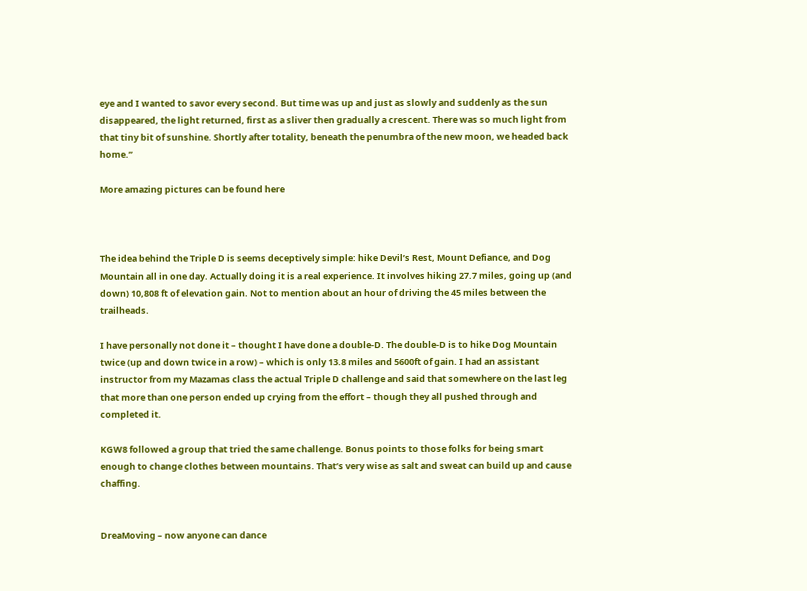eye and I wanted to savor every second. But time was up and just as slowly and suddenly as the sun disappeared, the light returned, first as a sliver then gradually a crescent. There was so much light from that tiny bit of sunshine. Shortly after totality, beneath the penumbra of the new moon, we headed back home.”

More amazing pictures can be found here



The idea behind the Triple D is seems deceptively simple: hike Devil’s Rest, Mount Defiance, and Dog Mountain all in one day. Actually doing it is a real experience. It involves hiking 27.7 miles, going up (and down) 10,808 ft of elevation gain. Not to mention about an hour of driving the 45 miles between the trailheads.

I have personally not done it – thought I have done a double-D. The double-D is to hike Dog Mountain twice (up and down twice in a row) – which is only 13.8 miles and 5600ft of gain. I had an assistant instructor from my Mazamas class the actual Triple D challenge and said that somewhere on the last leg that more than one person ended up crying from the effort – though they all pushed through and completed it.

KGW8 followed a group that tried the same challenge. Bonus points to those folks for being smart enough to change clothes between mountains. That’s very wise as salt and sweat can build up and cause chaffing.


DreaMoving – now anyone can dance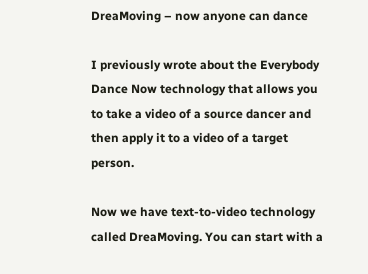DreaMoving – now anyone can dance

I previously wrote about the Everybody Dance Now technology that allows you to take a video of a source dancer and then apply it to a video of a target person.

Now we have text-to-video technology called DreaMoving. You can start with a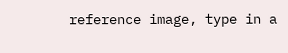reference image, type in a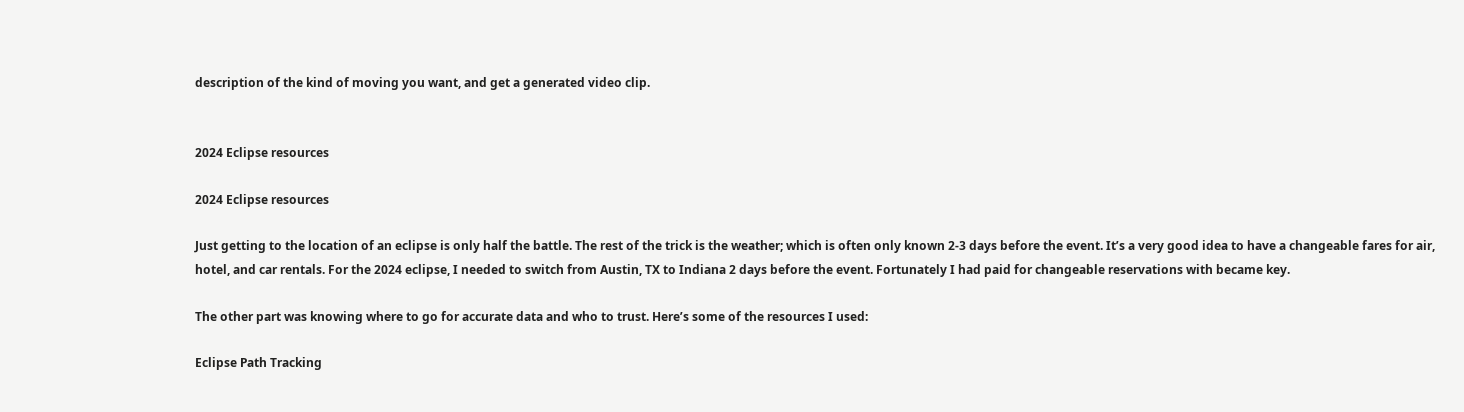description of the kind of moving you want, and get a generated video clip.


2024 Eclipse resources

2024 Eclipse resources

Just getting to the location of an eclipse is only half the battle. The rest of the trick is the weather; which is often only known 2-3 days before the event. It’s a very good idea to have a changeable fares for air, hotel, and car rentals. For the 2024 eclipse, I needed to switch from Austin, TX to Indiana 2 days before the event. Fortunately I had paid for changeable reservations with became key.

The other part was knowing where to go for accurate data and who to trust. Here’s some of the resources I used:

Eclipse Path Tracking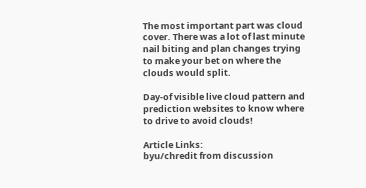The most important part was cloud cover. There was a lot of last minute nail biting and plan changes trying to make your bet on where the clouds would split.

Day-of visible live cloud pattern and prediction websites to know where to drive to avoid clouds!

Article Links:
byu/chredit from discussion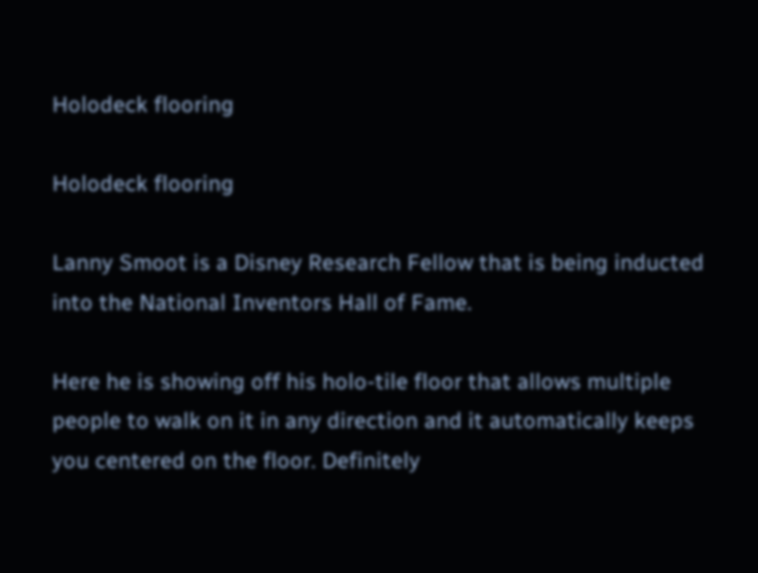Holodeck flooring

Holodeck flooring

Lanny Smoot is a Disney Research Fellow that is being inducted into the National Inventors Hall of Fame.

Here he is showing off his holo-tile floor that allows multiple people to walk on it in any direction and it automatically keeps you centered on the floor. Definitely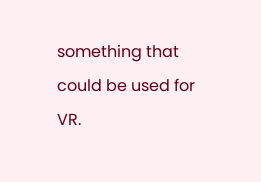something that could be used for VR.